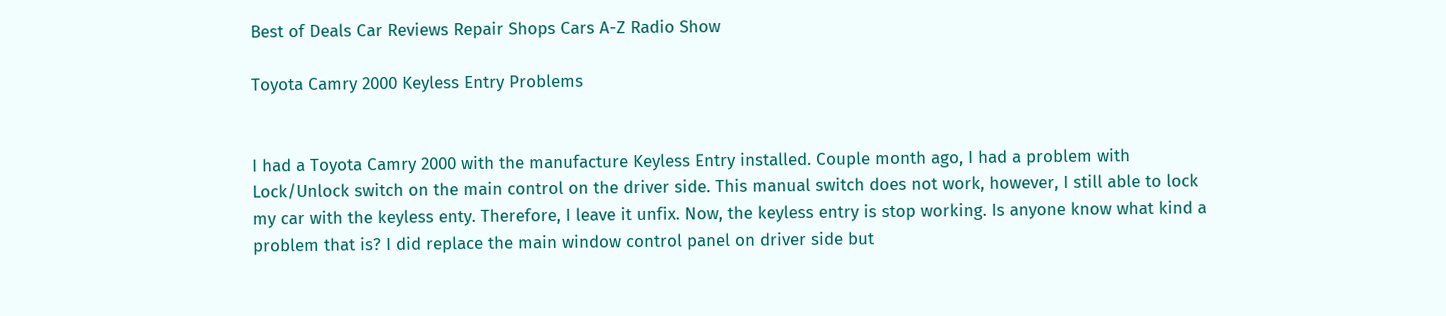Best of Deals Car Reviews Repair Shops Cars A-Z Radio Show

Toyota Camry 2000 Keyless Entry Problems


I had a Toyota Camry 2000 with the manufacture Keyless Entry installed. Couple month ago, I had a problem with Lock/Unlock switch on the main control on the driver side. This manual switch does not work, however, I still able to lock my car with the keyless enty. Therefore, I leave it unfix. Now, the keyless entry is stop working. Is anyone know what kind a problem that is? I did replace the main window control panel on driver side but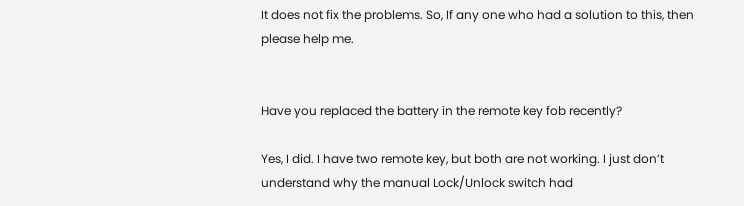It does not fix the problems. So, If any one who had a solution to this, then please help me.


Have you replaced the battery in the remote key fob recently?

Yes, I did. I have two remote key, but both are not working. I just don’t understand why the manual Lock/Unlock switch had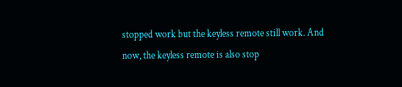stopped work but the keyless remote still work. And now, the keyless remote is also stop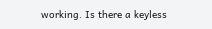working. Is there a keyless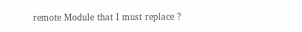remote Module that I must replace ?